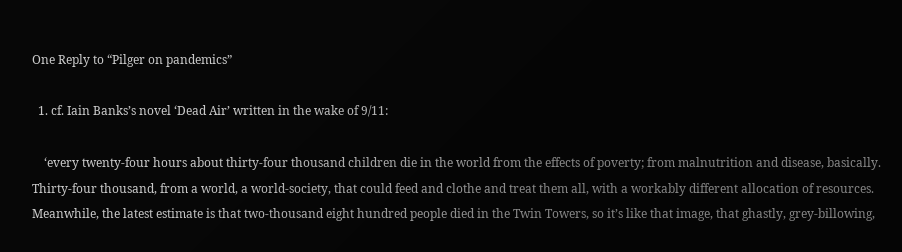One Reply to “Pilger on pandemics”

  1. cf. Iain Banks’s novel ‘Dead Air’ written in the wake of 9/11:

    ‘every twenty-four hours about thirty-four thousand children die in the world from the effects of poverty; from malnutrition and disease, basically. Thirty-four thousand, from a world, a world-society, that could feed and clothe and treat them all, with a workably different allocation of resources. Meanwhile, the latest estimate is that two-thousand eight hundred people died in the Twin Towers, so it’s like that image, that ghastly, grey-billowing,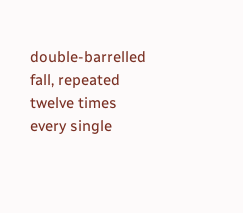double-barrelled fall, repeated twelve times every single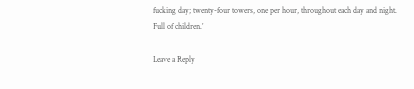fucking day; twenty-four towers, one per hour, throughout each day and night. Full of children.’

Leave a Reply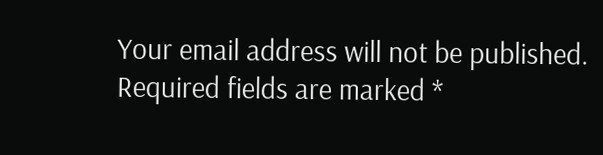Your email address will not be published. Required fields are marked *